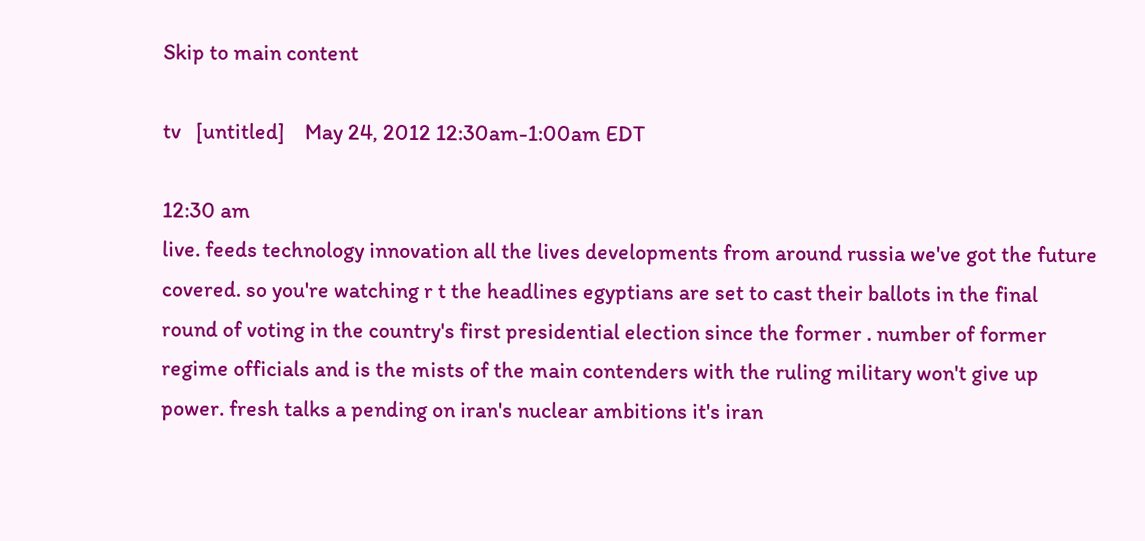Skip to main content

tv   [untitled]    May 24, 2012 12:30am-1:00am EDT

12:30 am
live. feeds technology innovation all the lives developments from around russia we've got the future covered. so you're watching r t the headlines egyptians are set to cast their ballots in the final round of voting in the country's first presidential election since the former . number of former regime officials and is the mists of the main contenders with the ruling military won't give up power. fresh talks a pending on iran's nuclear ambitions it's iran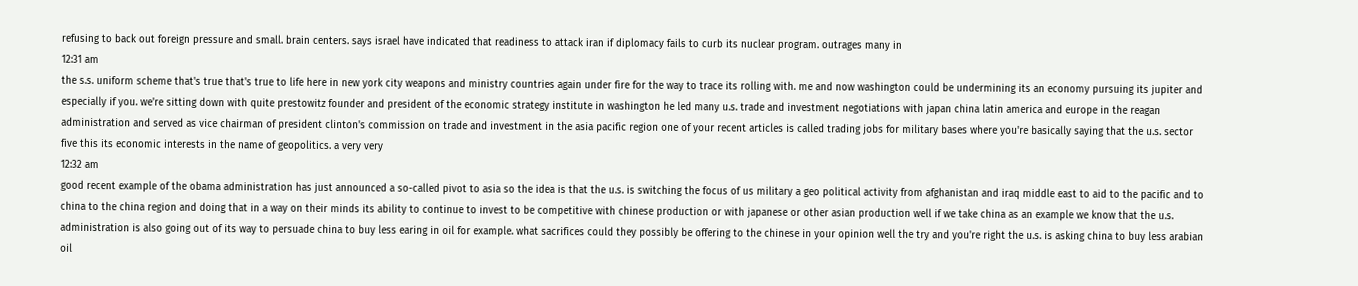refusing to back out foreign pressure and small. brain centers. says israel have indicated that readiness to attack iran if diplomacy fails to curb its nuclear program. outrages many in
12:31 am
the s.s. uniform scheme that's true that's true to life here in new york city weapons and ministry countries again under fire for the way to trace its rolling with. me and now washington could be undermining its an economy pursuing its jupiter and especially if you. we're sitting down with quite prestowitz founder and president of the economic strategy institute in washington he led many u.s. trade and investment negotiations with japan china latin america and europe in the reagan administration and served as vice chairman of president clinton's commission on trade and investment in the asia pacific region one of your recent articles is called trading jobs for military bases where you're basically saying that the u.s. sector five this its economic interests in the name of geopolitics. a very very
12:32 am
good recent example of the obama administration has just announced a so-called pivot to asia so the idea is that the u.s. is switching the focus of us military a geo political activity from afghanistan and iraq middle east to aid to the pacific and to china to the china region and doing that in a way on their minds its ability to continue to invest to be competitive with chinese production or with japanese or other asian production well if we take china as an example we know that the u.s. administration is also going out of its way to persuade china to buy less earing in oil for example. what sacrifices could they possibly be offering to the chinese in your opinion well the try and you're right the u.s. is asking china to buy less arabian oil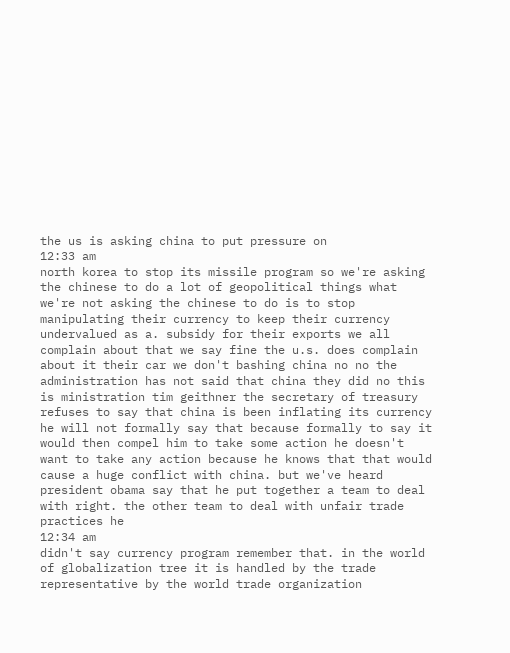the us is asking china to put pressure on
12:33 am
north korea to stop its missile program so we're asking the chinese to do a lot of geopolitical things what we're not asking the chinese to do is to stop manipulating their currency to keep their currency undervalued as a. subsidy for their exports we all complain about that we say fine the u.s. does complain about it their car we don't bashing china no no the administration has not said that china they did no this is ministration tim geithner the secretary of treasury refuses to say that china is been inflating its currency he will not formally say that because formally to say it would then compel him to take some action he doesn't want to take any action because he knows that that would cause a huge conflict with china. but we've heard president obama say that he put together a team to deal with right. the other team to deal with unfair trade practices he
12:34 am
didn't say currency program remember that. in the world of globalization tree it is handled by the trade representative by the world trade organization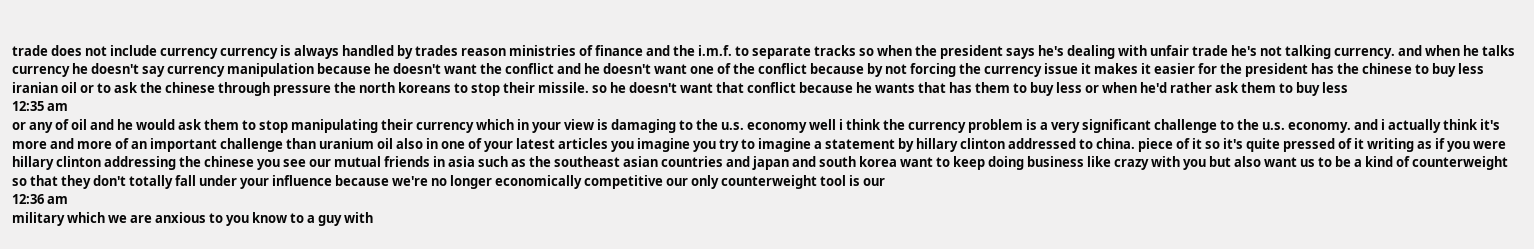trade does not include currency currency is always handled by trades reason ministries of finance and the i.m.f. to separate tracks so when the president says he's dealing with unfair trade he's not talking currency. and when he talks currency he doesn't say currency manipulation because he doesn't want the conflict and he doesn't want one of the conflict because by not forcing the currency issue it makes it easier for the president has the chinese to buy less iranian oil or to ask the chinese through pressure the north koreans to stop their missile. so he doesn't want that conflict because he wants that has them to buy less or when he'd rather ask them to buy less
12:35 am
or any of oil and he would ask them to stop manipulating their currency which in your view is damaging to the u.s. economy well i think the currency problem is a very significant challenge to the u.s. economy. and i actually think it's more and more of an important challenge than uranium oil also in one of your latest articles you imagine you try to imagine a statement by hillary clinton addressed to china. piece of it so it's quite pressed of it writing as if you were hillary clinton addressing the chinese you see our mutual friends in asia such as the southeast asian countries and japan and south korea want to keep doing business like crazy with you but also want us to be a kind of counterweight so that they don't totally fall under your influence because we're no longer economically competitive our only counterweight tool is our
12:36 am
military which we are anxious to you know to a guy with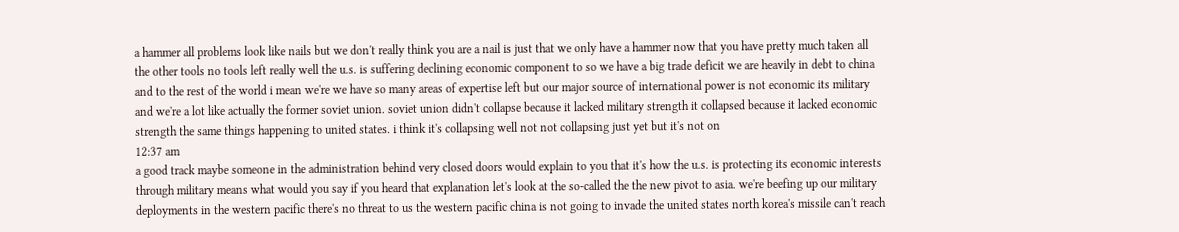a hammer all problems look like nails but we don't really think you are a nail is just that we only have a hammer now that you have pretty much taken all the other tools no tools left really well the u.s. is suffering declining economic component to so we have a big trade deficit we are heavily in debt to china and to the rest of the world i mean we're we have so many areas of expertise left but our major source of international power is not economic its military and we're a lot like actually the former soviet union. soviet union didn't collapse because it lacked military strength it collapsed because it lacked economic strength the same things happening to united states. i think it's collapsing well not not collapsing just yet but it's not on
12:37 am
a good track maybe someone in the administration behind very closed doors would explain to you that it's how the u.s. is protecting its economic interests through military means what would you say if you heard that explanation let's look at the so-called the the new pivot to asia. we're beefing up our military deployments in the western pacific there's no threat to us the western pacific china is not going to invade the united states north korea's missile can't reach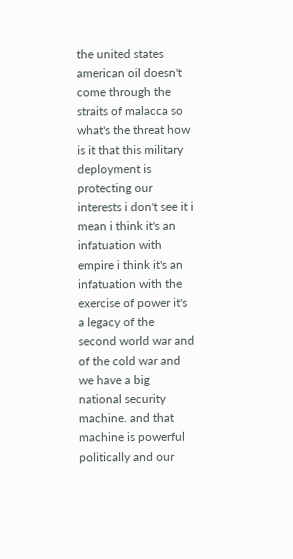the united states american oil doesn't come through the straits of malacca so what's the threat how is it that this military deployment is protecting our interests i don't see it i mean i think it's an infatuation with empire i think it's an infatuation with the exercise of power it's a legacy of the second world war and of the cold war and we have a big national security machine. and that machine is powerful politically and our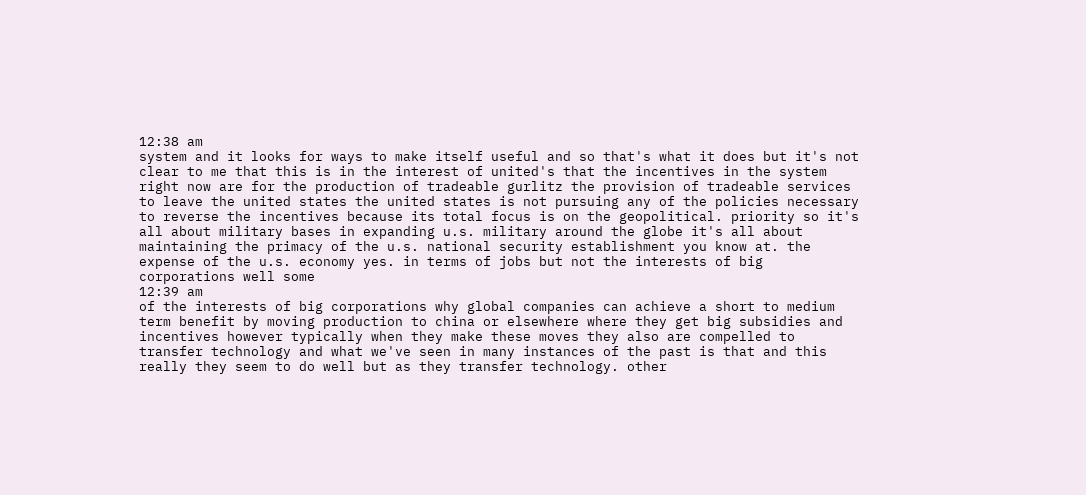12:38 am
system and it looks for ways to make itself useful and so that's what it does but it's not clear to me that this is in the interest of united's that the incentives in the system right now are for the production of tradeable gurlitz the provision of tradeable services to leave the united states the united states is not pursuing any of the policies necessary to reverse the incentives because its total focus is on the geopolitical. priority so it's all about military bases in expanding u.s. military around the globe it's all about maintaining the primacy of the u.s. national security establishment you know at. the expense of the u.s. economy yes. in terms of jobs but not the interests of big corporations well some
12:39 am
of the interests of big corporations why global companies can achieve a short to medium term benefit by moving production to china or elsewhere where they get big subsidies and incentives however typically when they make these moves they also are compelled to transfer technology and what we've seen in many instances of the past is that and this really they seem to do well but as they transfer technology. other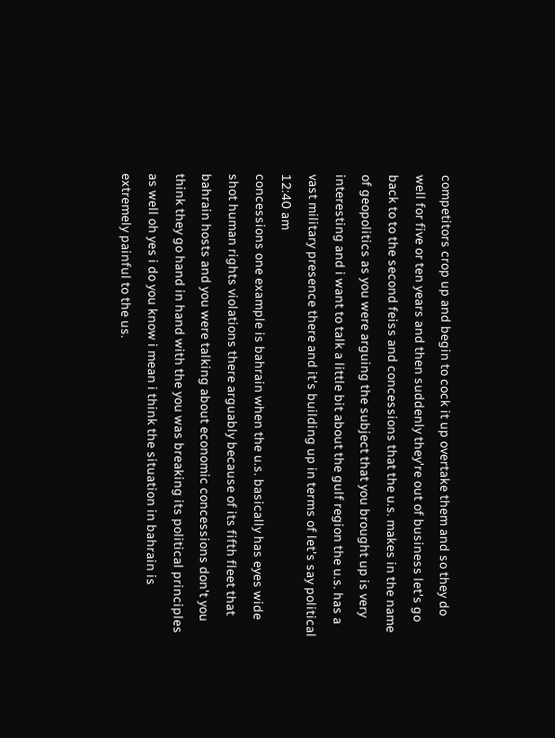competitors crop up and begin to cock it up overtake them and so they do well for five or ten years and then suddenly they're out of business let's go back to to the second feiss and concessions that the u.s. makes in the name of geopolitics as you were arguing the subject that you brought up is very interesting and i want to talk a little bit about the gulf region the u.s. has a vast military presence there and it's building up in terms of let's say political
12:40 am
concessions one example is bahrain when the u.s. basically has eyes wide shot human rights violations there arguably because of its fifth fleet that bahrain hosts and you were talking about economic concessions don't you think they go hand in hand with the you was breaking its political principles as well oh yes i do you know i mean i think the situation in bahrain is extremely painful to the us.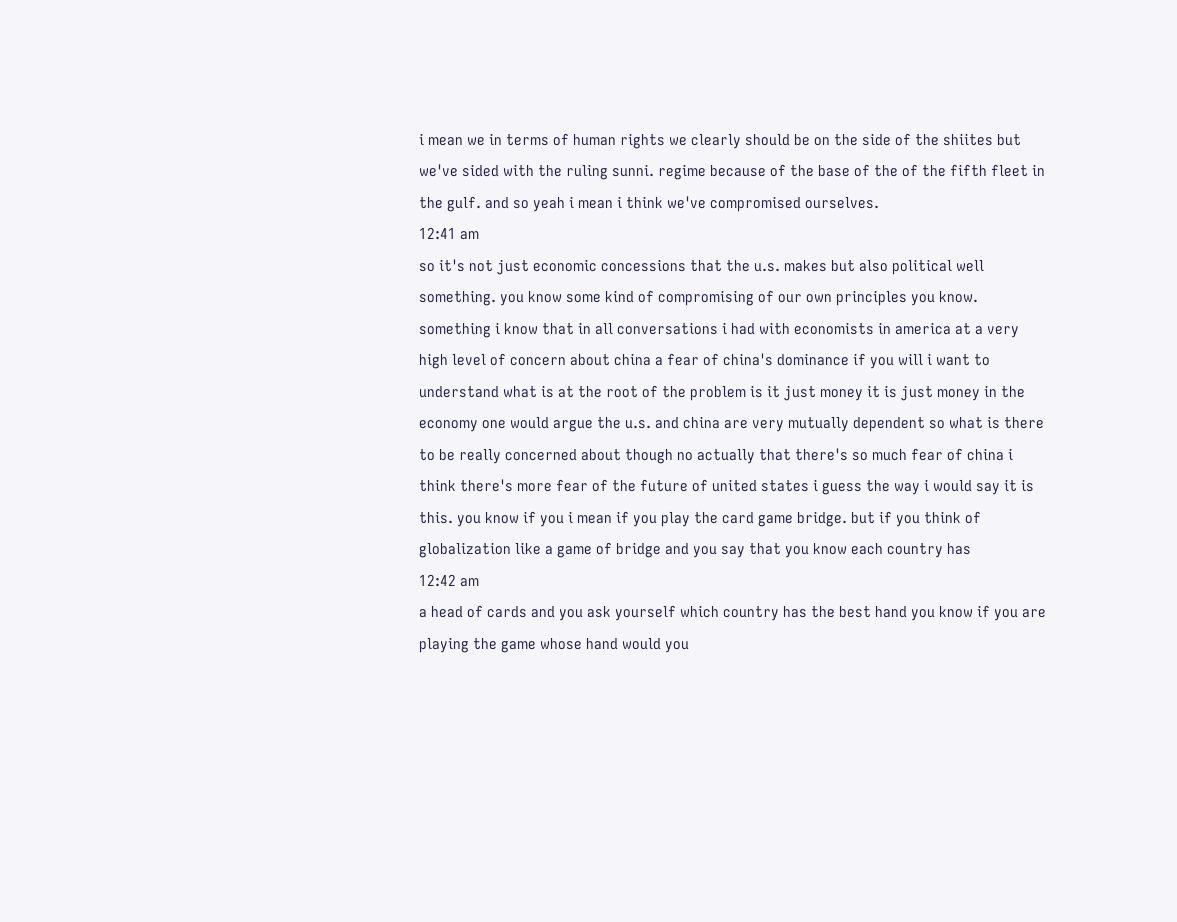i mean we in terms of human rights we clearly should be on the side of the shiites but we've sided with the ruling sunni. regime because of the base of the of the fifth fleet in the gulf. and so yeah i mean i think we've compromised ourselves.
12:41 am
so it's not just economic concessions that the u.s. makes but also political well something. you know some kind of compromising of our own principles you know. something i know that in all conversations i had with economists in america at a very high level of concern about china a fear of china's dominance if you will i want to understand what is at the root of the problem is it just money it is just money in the economy one would argue the u.s. and china are very mutually dependent so what is there to be really concerned about though no actually that there's so much fear of china i think there's more fear of the future of united states i guess the way i would say it is this. you know if you i mean if you play the card game bridge. but if you think of globalization like a game of bridge and you say that you know each country has
12:42 am
a head of cards and you ask yourself which country has the best hand you know if you are playing the game whose hand would you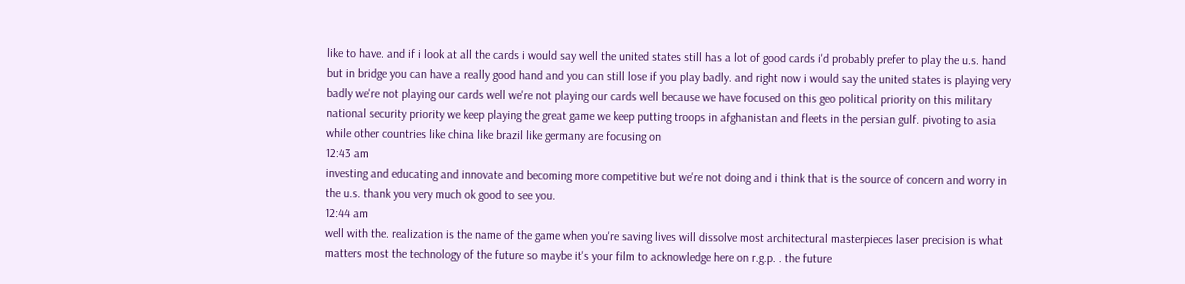like to have. and if i look at all the cards i would say well the united states still has a lot of good cards i'd probably prefer to play the u.s. hand but in bridge you can have a really good hand and you can still lose if you play badly. and right now i would say the united states is playing very badly we're not playing our cards well we're not playing our cards well because we have focused on this geo political priority on this military national security priority we keep playing the great game we keep putting troops in afghanistan and fleets in the persian gulf. pivoting to asia while other countries like china like brazil like germany are focusing on
12:43 am
investing and educating and innovate and becoming more competitive but we're not doing and i think that is the source of concern and worry in the u.s. thank you very much ok good to see you.
12:44 am
well with the. realization is the name of the game when you're saving lives will dissolve most architectural masterpieces laser precision is what matters most the technology of the future so maybe it's your film to acknowledge here on r.g.p. . the future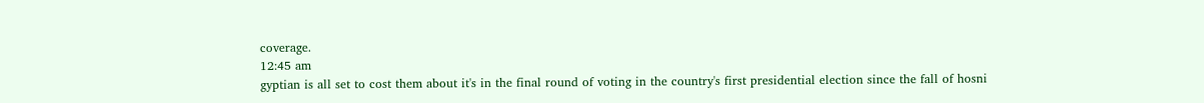coverage.
12:45 am
gyptian is all set to cost them about it's in the final round of voting in the country's first presidential election since the fall of hosni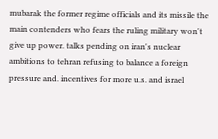mubarak the former regime officials and its missile the main contenders who fears the ruling military won't give up power. talks pending on iran's nuclear ambitions to tehran refusing to balance a foreign pressure and. incentives for more u.s. and israel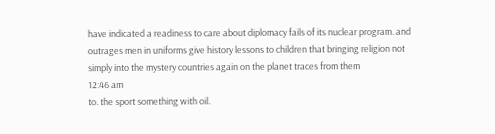have indicated a readiness to care about diplomacy fails of its nuclear program. and outrages men in uniforms give history lessons to children that bringing religion not simply into the mystery countries again on the planet traces from them
12:46 am
to. the sport something with oil.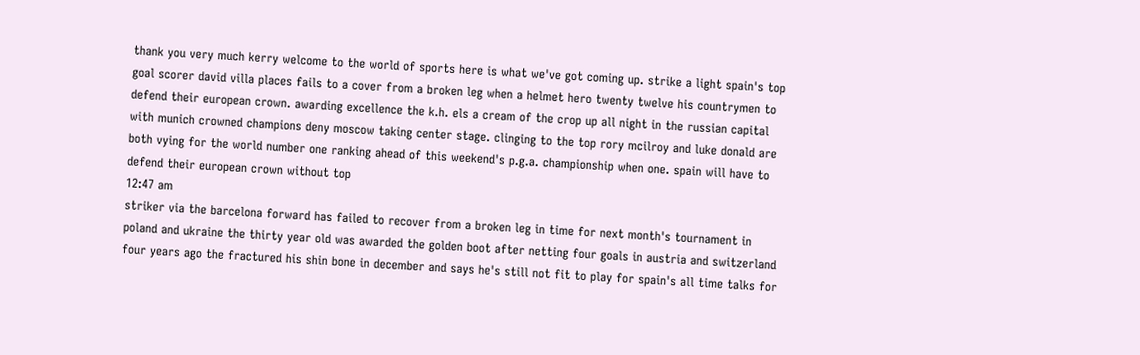thank you very much kerry welcome to the world of sports here is what we've got coming up. strike a light spain's top goal scorer david villa places fails to a cover from a broken leg when a helmet hero twenty twelve his countrymen to defend their european crown. awarding excellence the k.h. els a cream of the crop up all night in the russian capital with munich crowned champions deny moscow taking center stage. clinging to the top rory mcilroy and luke donald are both vying for the world number one ranking ahead of this weekend's p.g.a. championship when one. spain will have to defend their european crown without top
12:47 am
striker via the barcelona forward has failed to recover from a broken leg in time for next month's tournament in poland and ukraine the thirty year old was awarded the golden boot after netting four goals in austria and switzerland four years ago the fractured his shin bone in december and says he's still not fit to play for spain's all time talks for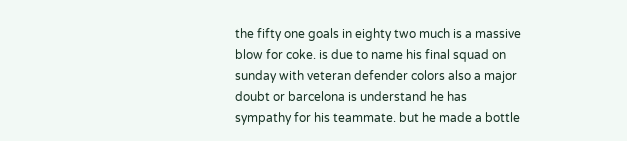the fifty one goals in eighty two much is a massive blow for coke. is due to name his final squad on sunday with veteran defender colors also a major doubt or barcelona is understand he has sympathy for his teammate. but he made a bottle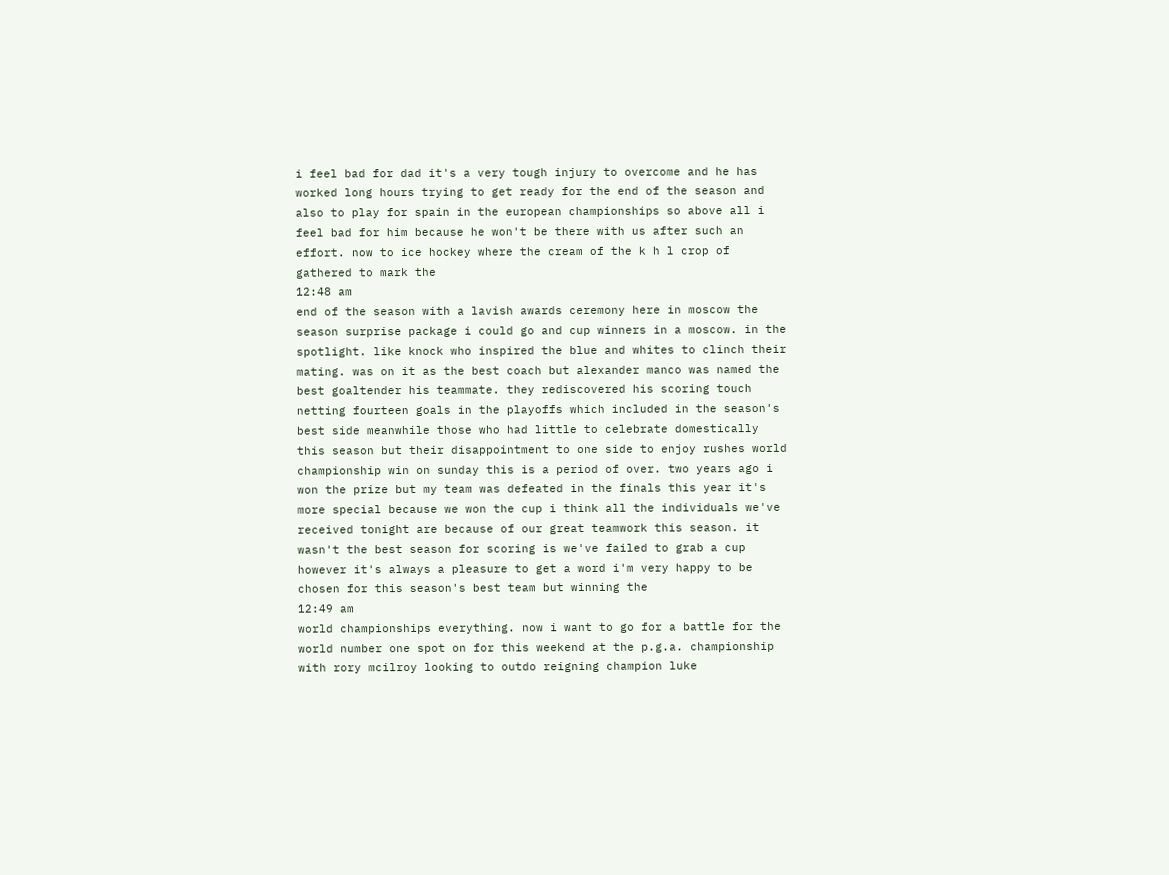i feel bad for dad it's a very tough injury to overcome and he has worked long hours trying to get ready for the end of the season and also to play for spain in the european championships so above all i feel bad for him because he won't be there with us after such an effort. now to ice hockey where the cream of the k h l crop of gathered to mark the
12:48 am
end of the season with a lavish awards ceremony here in moscow the season surprise package i could go and cup winners in a moscow. in the spotlight. like knock who inspired the blue and whites to clinch their mating. was on it as the best coach but alexander manco was named the best goaltender his teammate. they rediscovered his scoring touch netting fourteen goals in the playoffs which included in the season's best side meanwhile those who had little to celebrate domestically this season but their disappointment to one side to enjoy rushes world championship win on sunday this is a period of over. two years ago i won the prize but my team was defeated in the finals this year it's more special because we won the cup i think all the individuals we've received tonight are because of our great teamwork this season. it wasn't the best season for scoring is we've failed to grab a cup however it's always a pleasure to get a word i'm very happy to be chosen for this season's best team but winning the
12:49 am
world championships everything. now i want to go for a battle for the world number one spot on for this weekend at the p.g.a. championship with rory mcilroy looking to outdo reigning champion luke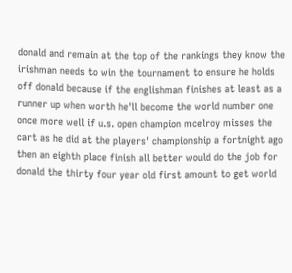donald and remain at the top of the rankings they know the irishman needs to win the tournament to ensure he holds off donald because if the englishman finishes at least as a runner up when worth he'll become the world number one once more well if u.s. open champion mcelroy misses the cart as he did at the players' championship a fortnight ago then an eighth place finish all better would do the job for donald the thirty four year old first amount to get world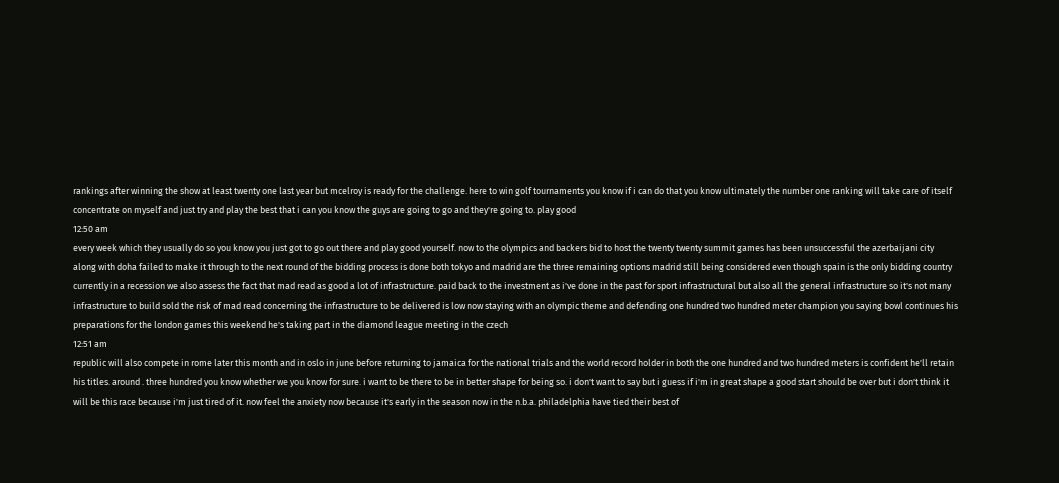rankings after winning the show at least twenty one last year but mcelroy is ready for the challenge. here to win golf tournaments you know if i can do that you know ultimately the number one ranking will take care of itself concentrate on myself and just try and play the best that i can you know the guys are going to go and they're going to. play good
12:50 am
every week which they usually do so you know you just got to go out there and play good yourself. now to the olympics and backers bid to host the twenty twenty summit games has been unsuccessful the azerbaijani city along with doha failed to make it through to the next round of the bidding process is done both tokyo and madrid are the three remaining options madrid still being considered even though spain is the only bidding country currently in a recession we also assess the fact that mad read as good a lot of infrastructure. paid back to the investment as i've done in the past for sport infrastructural but also all the general infrastructure so it's not many infrastructure to build sold the risk of mad read concerning the infrastructure to be delivered is low now staying with an olympic theme and defending one hundred two hundred meter champion you saying bowl continues his preparations for the london games this weekend he's taking part in the diamond league meeting in the czech
12:51 am
republic will also compete in rome later this month and in oslo in june before returning to jamaica for the national trials and the world record holder in both the one hundred and two hundred meters is confident he'll retain his titles. around . three hundred you know whether we you know for sure. i want to be there to be in better shape for being so. i don't want to say but i guess if i'm in great shape a good start should be over but i don't think it will be this race because i'm just tired of it. now feel the anxiety now because it's early in the season now in the n.b.a. philadelphia have tied their best of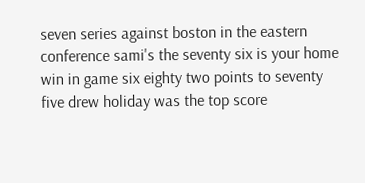seven series against boston in the eastern conference sami's the seventy six is your home win in game six eighty two points to seventy five drew holiday was the top score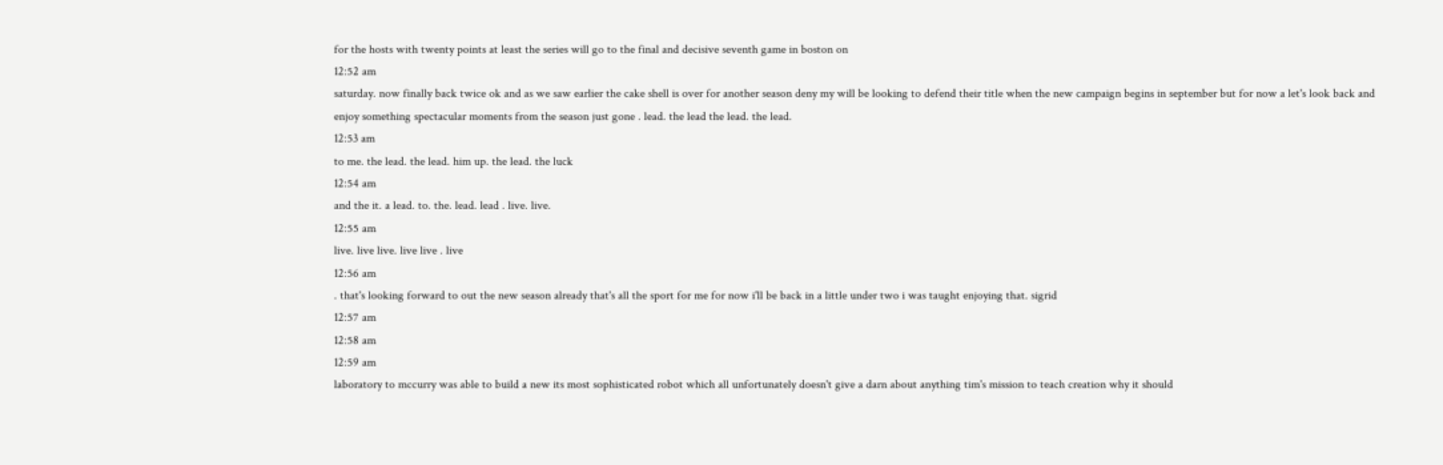for the hosts with twenty points at least the series will go to the final and decisive seventh game in boston on
12:52 am
saturday. now finally back twice ok and as we saw earlier the cake shell is over for another season deny my will be looking to defend their title when the new campaign begins in september but for now a let's look back and enjoy something spectacular moments from the season just gone . lead. the lead the lead. the lead.
12:53 am
to me. the lead. the lead. him up. the lead. the luck
12:54 am
and the it. a lead. to. the. lead. lead . live. live.
12:55 am
live. live live. live live . live
12:56 am
. that's looking forward to out the new season already that's all the sport for me for now i'll be back in a little under two i was taught enjoying that. sigrid
12:57 am
12:58 am
12:59 am
laboratory to mccurry was able to build a new its most sophisticated robot which all unfortunately doesn't give a darn about anything tim's mission to teach creation why it should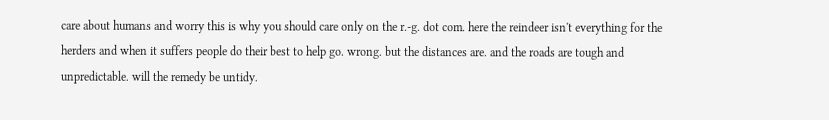care about humans and worry this is why you should care only on the r.-g. dot com. here the reindeer isn't everything for the herders and when it suffers people do their best to help go. wrong. but the distances are. and the roads are tough and unpredictable. will the remedy be untidy.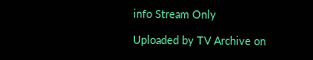info Stream Only

Uploaded by TV Archive on